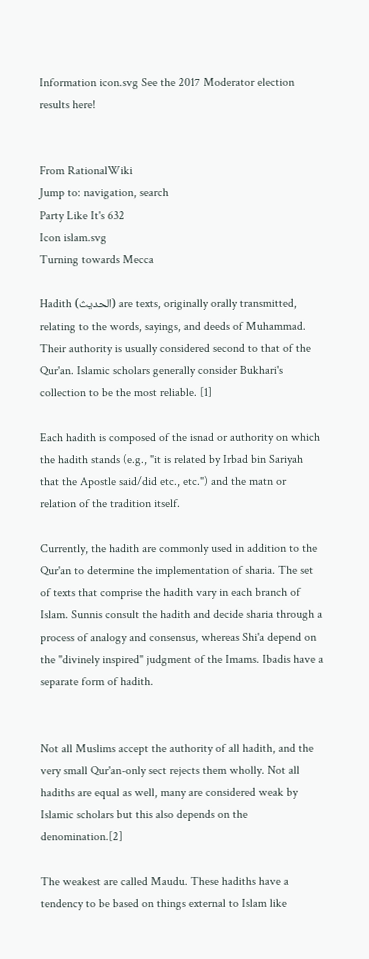Information icon.svg See the 2017 Moderator election results here!


From RationalWiki
Jump to: navigation, search
Party Like It's 632
Icon islam.svg
Turning towards Mecca

Hadith (الحديث) are texts, originally orally transmitted, relating to the words, sayings, and deeds of Muhammad. Their authority is usually considered second to that of the Qur'an. Islamic scholars generally consider Bukhari's collection to be the most reliable. [1]

Each hadith is composed of the isnad or authority on which the hadith stands (e.g., "it is related by Irbad bin Sariyah that the Apostle said/did etc., etc.") and the matn or relation of the tradition itself.

Currently, the hadith are commonly used in addition to the Qur'an to determine the implementation of sharia. The set of texts that comprise the hadith vary in each branch of Islam. Sunnis consult the hadith and decide sharia through a process of analogy and consensus, whereas Shi'a depend on the "divinely inspired" judgment of the Imams. Ibadis have a separate form of hadith.


Not all Muslims accept the authority of all hadith, and the very small Qur'an-only sect rejects them wholly. Not all hadiths are equal as well, many are considered weak by Islamic scholars but this also depends on the denomination.[2]

The weakest are called Maudu. These hadiths have a tendency to be based on things external to Islam like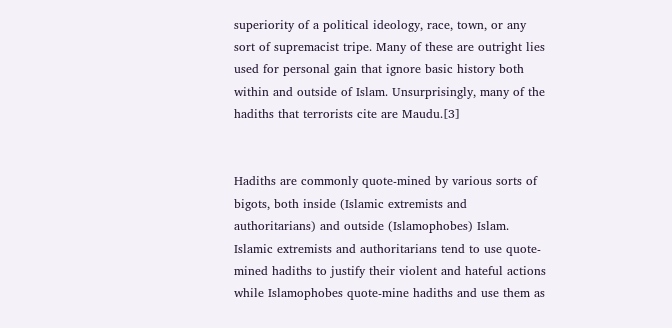superiority of a political ideology, race, town, or any sort of supremacist tripe. Many of these are outright lies used for personal gain that ignore basic history both within and outside of Islam. Unsurprisingly, many of the hadiths that terrorists cite are Maudu.[3]


Hadiths are commonly quote-mined by various sorts of bigots, both inside (Islamic extremists and authoritarians) and outside (Islamophobes) Islam. Islamic extremists and authoritarians tend to use quote-mined hadiths to justify their violent and hateful actions while Islamophobes quote-mine hadiths and use them as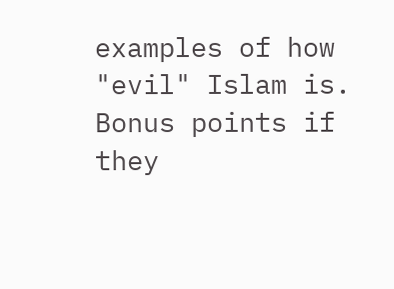examples of how "evil" Islam is. Bonus points if they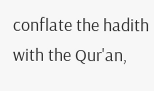conflate the hadith with the Qur'an,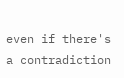even if there's a contradiction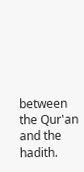between the Qur'an and the hadith.